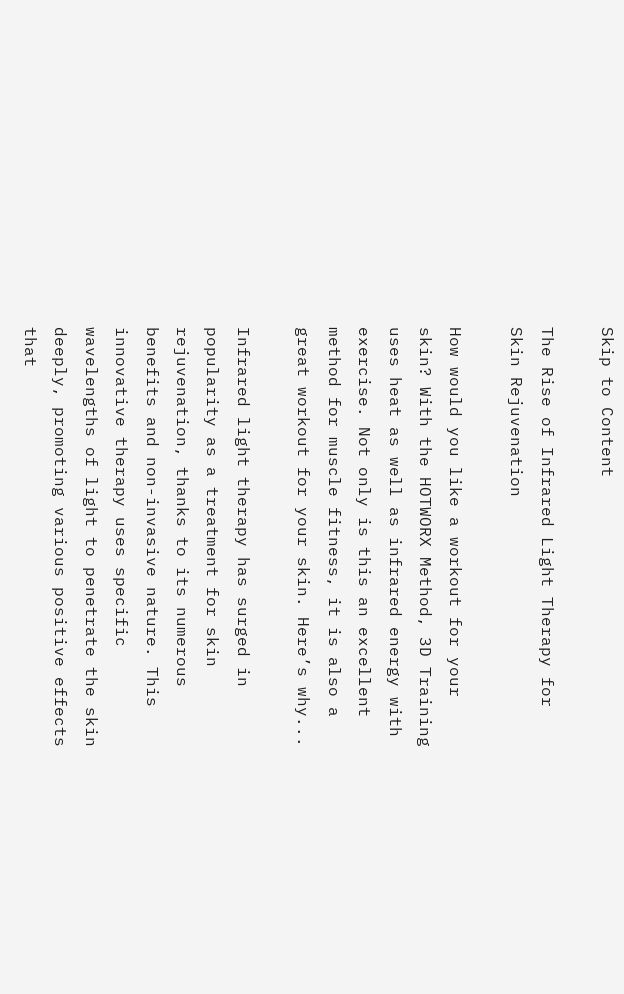Skip to Content

The Rise of Infrared Light Therapy for Skin Rejuvenation

How would you like a workout for your skin? With the HOTWORX Method, 3D Training uses heat as well as infrared energy with exercise. Not only is this an excellent method for muscle fitness, it is also a great workout for your skin. Here’s why...

Infrared light therapy has surged in popularity as a treatment for skin rejuvenation, thanks to its numerous benefits and non-invasive nature. This innovative therapy uses specific wavelengths of light to penetrate the skin deeply, promoting various positive effects that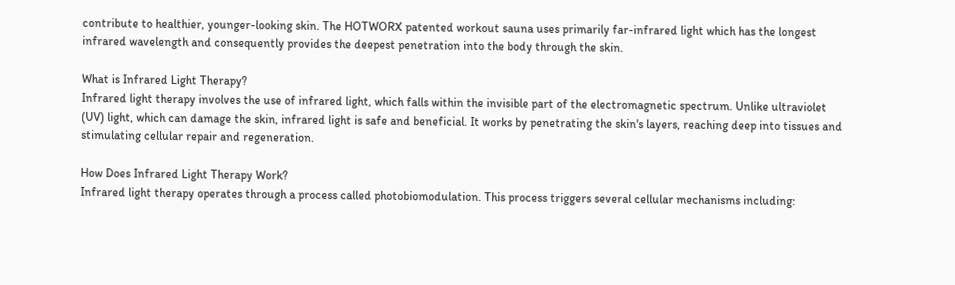contribute to healthier, younger-looking skin. The HOTWORX patented workout sauna uses primarily far-infrared light which has the longest infrared wavelength and consequently provides the deepest penetration into the body through the skin.

What is Infrared Light Therapy?
Infrared light therapy involves the use of infrared light, which falls within the invisible part of the electromagnetic spectrum. Unlike ultraviolet (UV) light, which can damage the skin, infrared light is safe and beneficial. It works by penetrating the skin's layers, reaching deep into tissues and stimulating cellular repair and regeneration.

How Does Infrared Light Therapy Work?
Infrared light therapy operates through a process called photobiomodulation. This process triggers several cellular mechanisms including: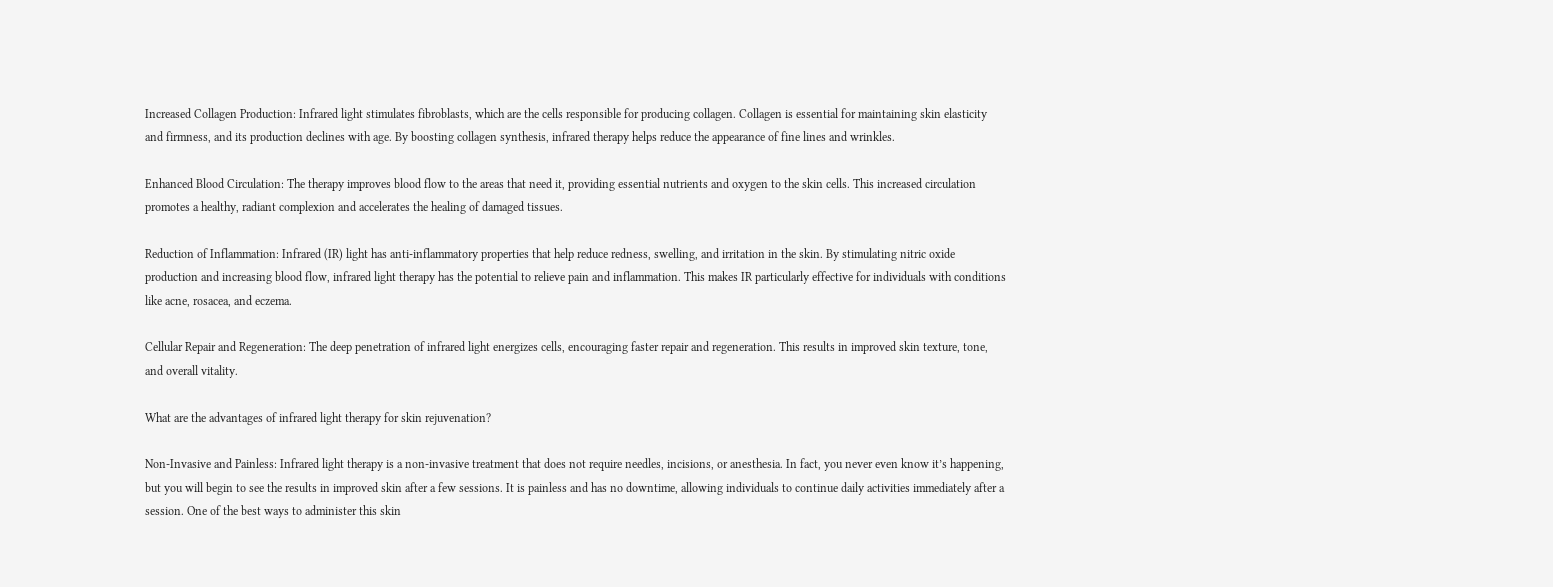Increased Collagen Production: Infrared light stimulates fibroblasts, which are the cells responsible for producing collagen. Collagen is essential for maintaining skin elasticity and firmness, and its production declines with age. By boosting collagen synthesis, infrared therapy helps reduce the appearance of fine lines and wrinkles.

Enhanced Blood Circulation: The therapy improves blood flow to the areas that need it, providing essential nutrients and oxygen to the skin cells. This increased circulation promotes a healthy, radiant complexion and accelerates the healing of damaged tissues.

Reduction of Inflammation: Infrared (IR) light has anti-inflammatory properties that help reduce redness, swelling, and irritation in the skin. By stimulating nitric oxide production and increasing blood flow, infrared light therapy has the potential to relieve pain and inflammation. This makes IR particularly effective for individuals with conditions like acne, rosacea, and eczema.

Cellular Repair and Regeneration: The deep penetration of infrared light energizes cells, encouraging faster repair and regeneration. This results in improved skin texture, tone, and overall vitality.

What are the advantages of infrared light therapy for skin rejuvenation?

Non-Invasive and Painless: Infrared light therapy is a non-invasive treatment that does not require needles, incisions, or anesthesia. In fact, you never even know it’s happening, but you will begin to see the results in improved skin after a few sessions. It is painless and has no downtime, allowing individuals to continue daily activities immediately after a session. One of the best ways to administer this skin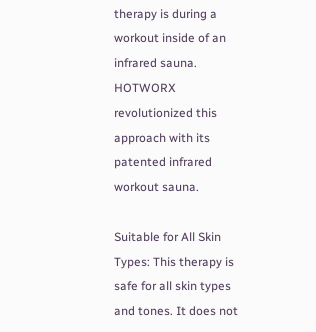therapy is during a workout inside of an infrared sauna. HOTWORX revolutionized this approach with its patented infrared workout sauna.

Suitable for All Skin Types: This therapy is safe for all skin types and tones. It does not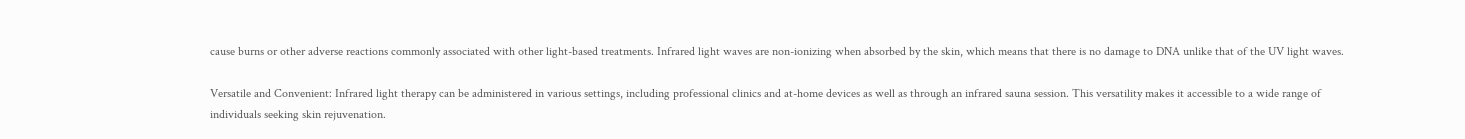cause burns or other adverse reactions commonly associated with other light-based treatments. Infrared light waves are non-ionizing when absorbed by the skin, which means that there is no damage to DNA unlike that of the UV light waves.

Versatile and Convenient: Infrared light therapy can be administered in various settings, including professional clinics and at-home devices as well as through an infrared sauna session. This versatility makes it accessible to a wide range of individuals seeking skin rejuvenation.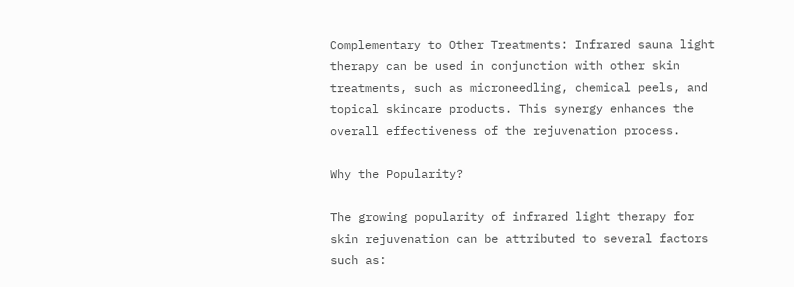Complementary to Other Treatments: Infrared sauna light therapy can be used in conjunction with other skin treatments, such as microneedling, chemical peels, and topical skincare products. This synergy enhances the overall effectiveness of the rejuvenation process.

Why the Popularity?

The growing popularity of infrared light therapy for skin rejuvenation can be attributed to several factors such as: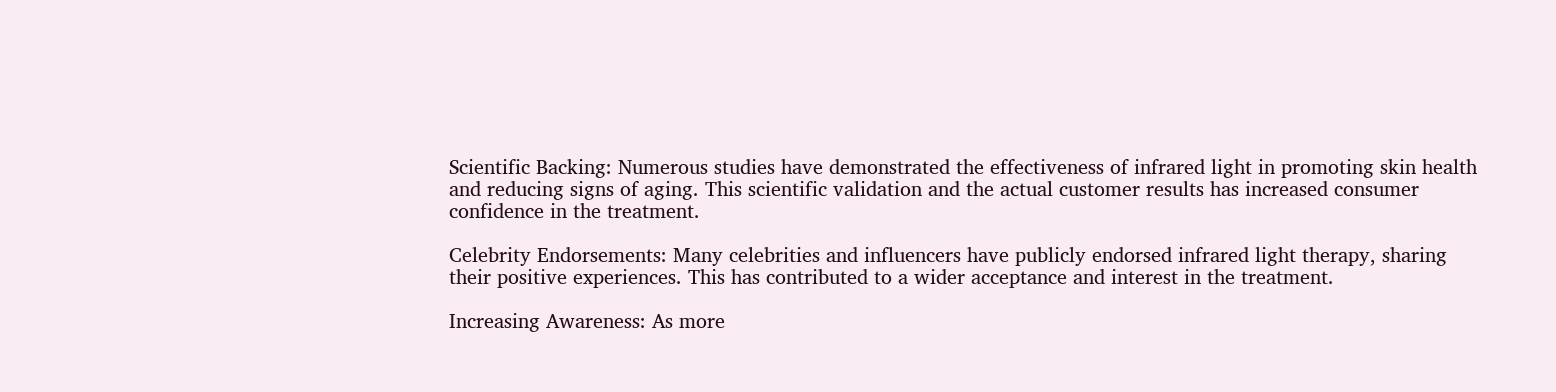Scientific Backing: Numerous studies have demonstrated the effectiveness of infrared light in promoting skin health and reducing signs of aging. This scientific validation and the actual customer results has increased consumer confidence in the treatment.

Celebrity Endorsements: Many celebrities and influencers have publicly endorsed infrared light therapy, sharing their positive experiences. This has contributed to a wider acceptance and interest in the treatment.

Increasing Awareness: As more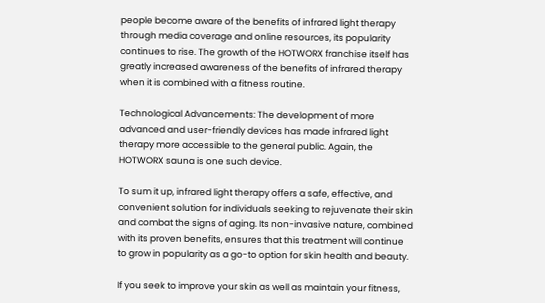people become aware of the benefits of infrared light therapy through media coverage and online resources, its popularity continues to rise. The growth of the HOTWORX franchise itself has greatly increased awareness of the benefits of infrared therapy when it is combined with a fitness routine.

Technological Advancements: The development of more advanced and user-friendly devices has made infrared light therapy more accessible to the general public. Again, the HOTWORX sauna is one such device.

To sum it up, infrared light therapy offers a safe, effective, and convenient solution for individuals seeking to rejuvenate their skin and combat the signs of aging. Its non-invasive nature, combined with its proven benefits, ensures that this treatment will continue to grow in popularity as a go-to option for skin health and beauty.

If you seek to improve your skin as well as maintain your fitness,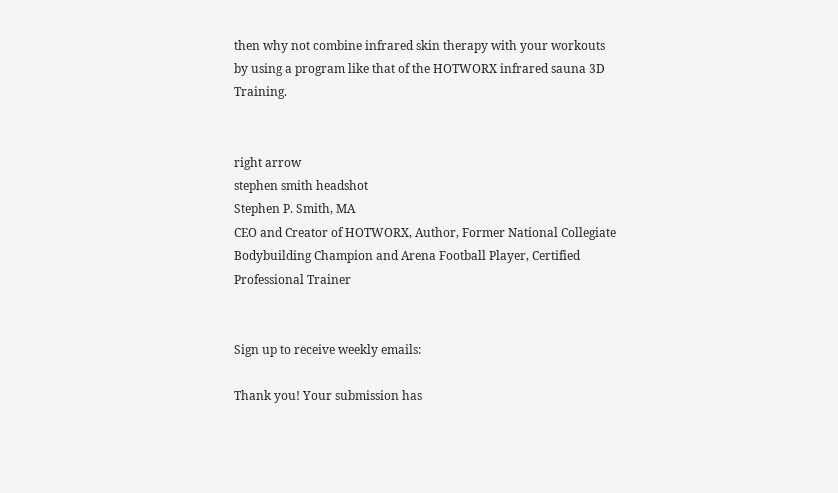then why not combine infrared skin therapy with your workouts by using a program like that of the HOTWORX infrared sauna 3D Training.


right arrow
stephen smith headshot
Stephen P. Smith, MA
CEO and Creator of HOTWORX, Author, Former National Collegiate Bodybuilding Champion and Arena Football Player, Certified Professional Trainer


Sign up to receive weekly emails:

Thank you! Your submission has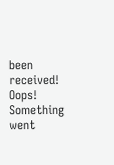been received!
Oops! Something went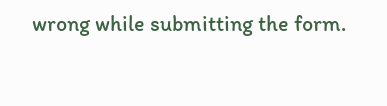wrong while submitting the form.